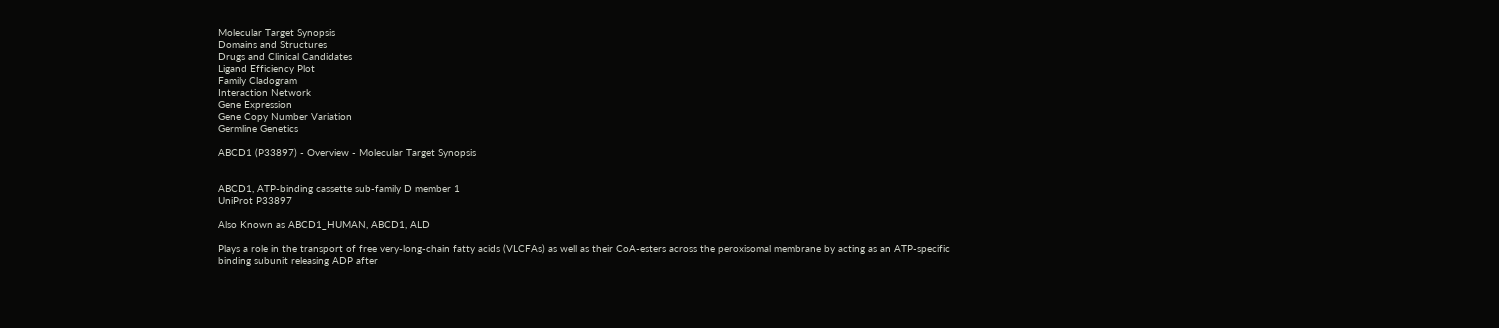Molecular Target Synopsis
Domains and Structures
Drugs and Clinical Candidates
Ligand Efficiency Plot
Family Cladogram
Interaction Network
Gene Expression
Gene Copy Number Variation
Germline Genetics

ABCD1 (P33897) - Overview - Molecular Target Synopsis


ABCD1, ATP-binding cassette sub-family D member 1
UniProt P33897

Also Known as ABCD1_HUMAN, ABCD1, ALD

Plays a role in the transport of free very-long-chain fatty acids (VLCFAs) as well as their CoA-esters across the peroxisomal membrane by acting as an ATP-specific binding subunit releasing ADP after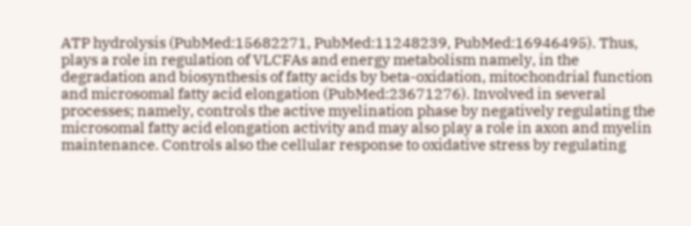ATP hydrolysis (PubMed:15682271, PubMed:11248239, PubMed:16946495). Thus, plays a role in regulation of VLCFAs and energy metabolism namely, in the degradation and biosynthesis of fatty acids by beta-oxidation, mitochondrial function and microsomal fatty acid elongation (PubMed:23671276). Involved in several processes; namely, controls the active myelination phase by negatively regulating the microsomal fatty acid elongation activity and may also play a role in axon and myelin maintenance. Controls also the cellular response to oxidative stress by regulating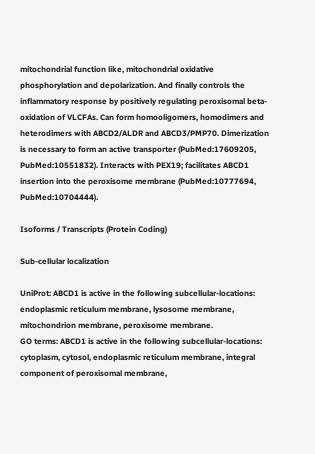mitochondrial function like, mitochondrial oxidative phosphorylation and depolarization. And finally controls the inflammatory response by positively regulating peroxisomal beta-oxidation of VLCFAs. Can form homooligomers, homodimers and heterodimers with ABCD2/ALDR and ABCD3/PMP70. Dimerization is necessary to form an active transporter (PubMed:17609205, PubMed:10551832). Interacts with PEX19; facilitates ABCD1 insertion into the peroxisome membrane (PubMed:10777694, PubMed:10704444).

Isoforms / Transcripts (Protein Coding)

Sub-cellular localization

UniProt: ABCD1 is active in the following subcellular-locations: endoplasmic reticulum membrane, lysosome membrane, mitochondrion membrane, peroxisome membrane.
GO terms: ABCD1 is active in the following subcellular-locations: cytoplasm, cytosol, endoplasmic reticulum membrane, integral component of peroxisomal membrane,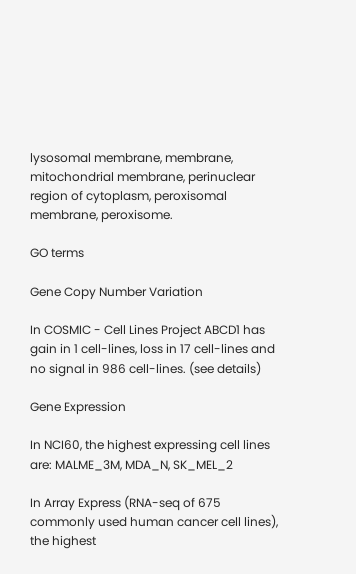lysosomal membrane, membrane, mitochondrial membrane, perinuclear region of cytoplasm, peroxisomal membrane, peroxisome.

GO terms

Gene Copy Number Variation

In COSMIC - Cell Lines Project ABCD1 has gain in 1 cell-lines, loss in 17 cell-lines and no signal in 986 cell-lines. (see details)

Gene Expression

In NCI60, the highest expressing cell lines are: MALME_3M, MDA_N, SK_MEL_2

In Array Express (RNA-seq of 675 commonly used human cancer cell lines), the highest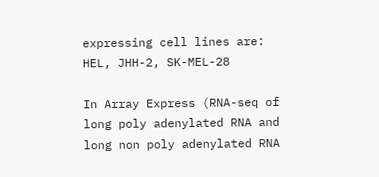expressing cell lines are: HEL, JHH-2, SK-MEL-28

In Array Express (RNA-seq of long poly adenylated RNA and long non poly adenylated RNA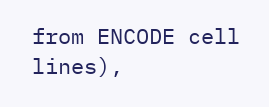from ENCODE cell lines),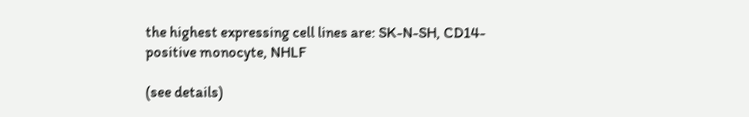the highest expressing cell lines are: SK-N-SH, CD14-positive monocyte, NHLF

(see details)